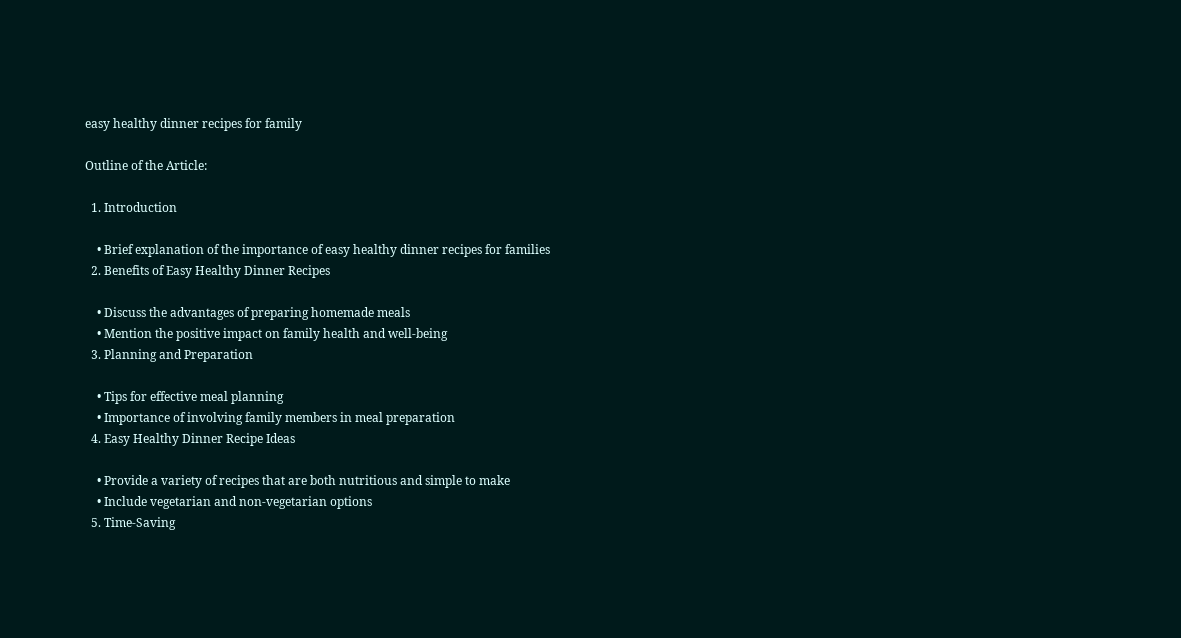easy healthy dinner recipes for family

Outline of the Article:

  1. Introduction

    • Brief explanation of the importance of easy healthy dinner recipes for families
  2. Benefits of Easy Healthy Dinner Recipes

    • Discuss the advantages of preparing homemade meals
    • Mention the positive impact on family health and well-being
  3. Planning and Preparation

    • Tips for effective meal planning
    • Importance of involving family members in meal preparation
  4. Easy Healthy Dinner Recipe Ideas

    • Provide a variety of recipes that are both nutritious and simple to make
    • Include vegetarian and non-vegetarian options
  5. Time-Saving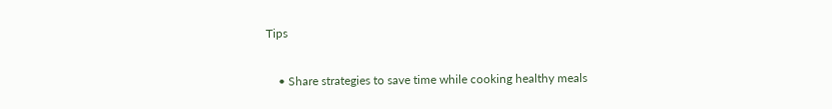Tips

    • Share strategies to save time while cooking healthy meals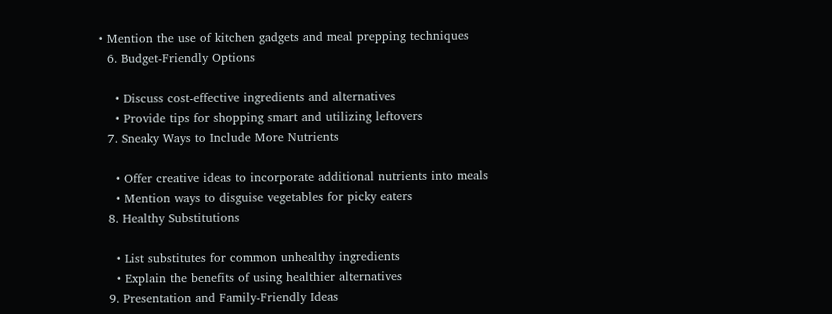• Mention the use of kitchen gadgets and meal prepping techniques
  6. Budget-Friendly Options

    • Discuss cost-effective ingredients and alternatives
    • Provide tips for shopping smart and utilizing leftovers
  7. Sneaky Ways to Include More Nutrients

    • Offer creative ideas to incorporate additional nutrients into meals
    • Mention ways to disguise vegetables for picky eaters
  8. Healthy Substitutions

    • List substitutes for common unhealthy ingredients
    • Explain the benefits of using healthier alternatives
  9. Presentation and Family-Friendly Ideas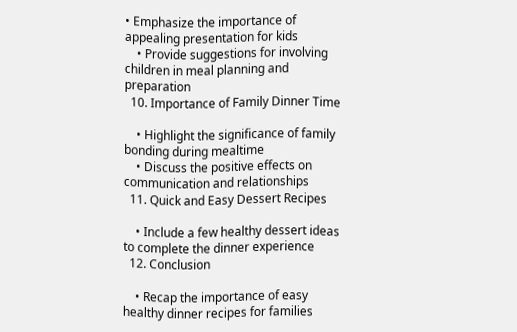• Emphasize the importance of appealing presentation for kids
    • Provide suggestions for involving children in meal planning and preparation
  10. Importance of Family Dinner Time

    • Highlight the significance of family bonding during mealtime
    • Discuss the positive effects on communication and relationships
  11. Quick and Easy Dessert Recipes

    • Include a few healthy dessert ideas to complete the dinner experience
  12. Conclusion

    • Recap the importance of easy healthy dinner recipes for families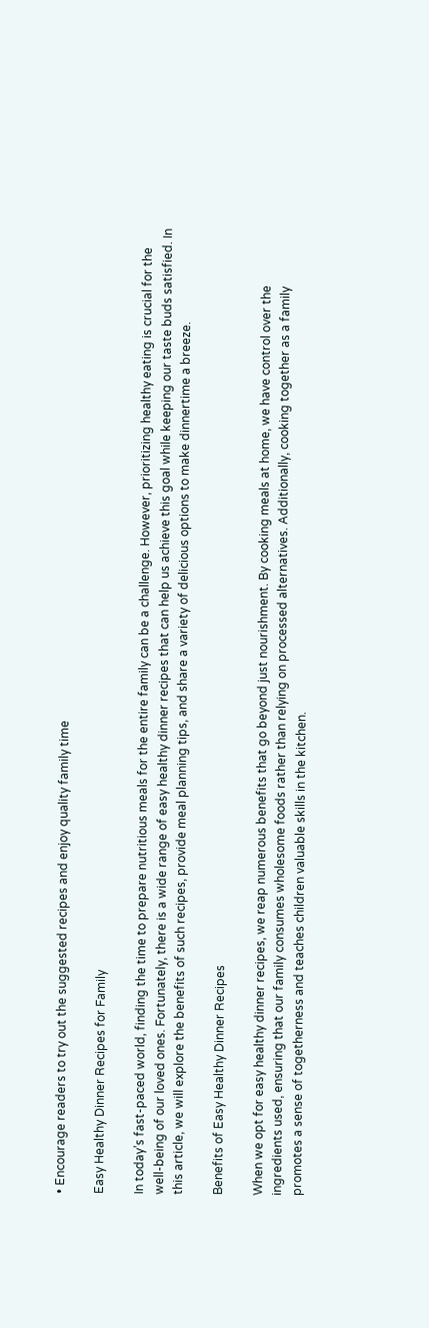• Encourage readers to try out the suggested recipes and enjoy quality family time

Easy Healthy Dinner Recipes for Family

In today’s fast-paced world, finding the time to prepare nutritious meals for the entire family can be a challenge. However, prioritizing healthy eating is crucial for the well-being of our loved ones. Fortunately, there is a wide range of easy healthy dinner recipes that can help us achieve this goal while keeping our taste buds satisfied. In this article, we will explore the benefits of such recipes, provide meal planning tips, and share a variety of delicious options to make dinnertime a breeze.

Benefits of Easy Healthy Dinner Recipes

When we opt for easy healthy dinner recipes, we reap numerous benefits that go beyond just nourishment. By cooking meals at home, we have control over the ingredients used, ensuring that our family consumes wholesome foods rather than relying on processed alternatives. Additionally, cooking together as a family promotes a sense of togetherness and teaches children valuable skills in the kitchen.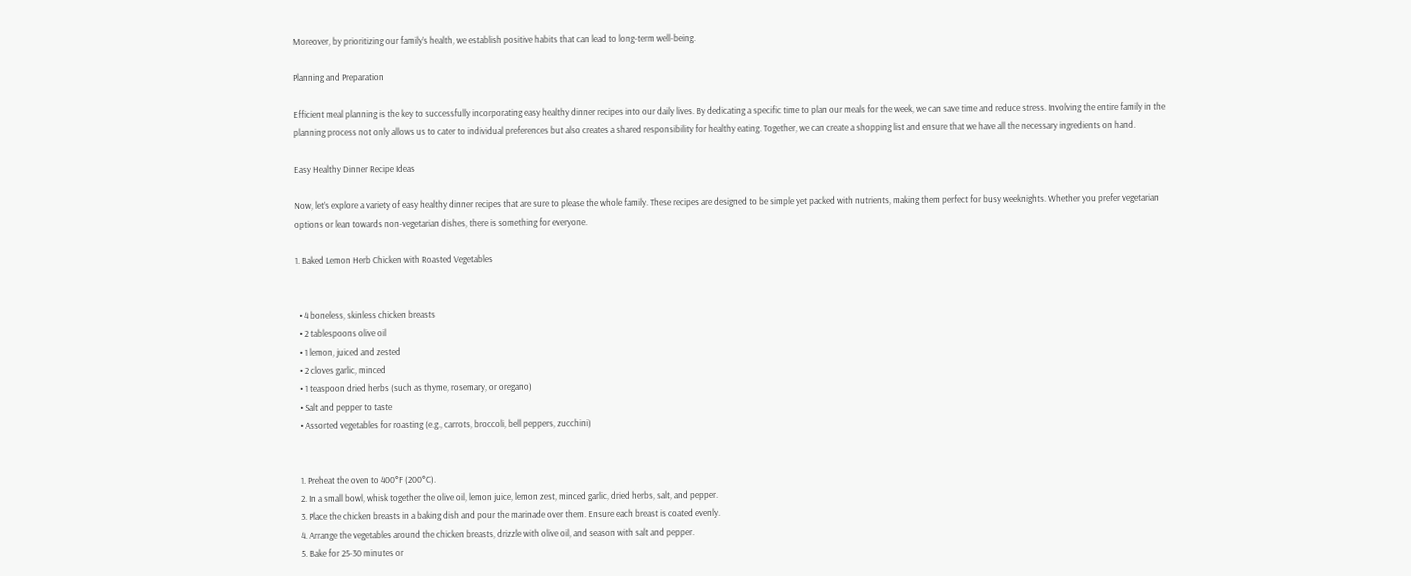Moreover, by prioritizing our family’s health, we establish positive habits that can lead to long-term well-being.

Planning and Preparation

Efficient meal planning is the key to successfully incorporating easy healthy dinner recipes into our daily lives. By dedicating a specific time to plan our meals for the week, we can save time and reduce stress. Involving the entire family in the planning process not only allows us to cater to individual preferences but also creates a shared responsibility for healthy eating. Together, we can create a shopping list and ensure that we have all the necessary ingredients on hand.

Easy Healthy Dinner Recipe Ideas

Now, let’s explore a variety of easy healthy dinner recipes that are sure to please the whole family. These recipes are designed to be simple yet packed with nutrients, making them perfect for busy weeknights. Whether you prefer vegetarian options or lean towards non-vegetarian dishes, there is something for everyone.

1. Baked Lemon Herb Chicken with Roasted Vegetables


  • 4 boneless, skinless chicken breasts
  • 2 tablespoons olive oil
  • 1 lemon, juiced and zested
  • 2 cloves garlic, minced
  • 1 teaspoon dried herbs (such as thyme, rosemary, or oregano)
  • Salt and pepper to taste
  • Assorted vegetables for roasting (e.g., carrots, broccoli, bell peppers, zucchini)


  1. Preheat the oven to 400°F (200°C).
  2. In a small bowl, whisk together the olive oil, lemon juice, lemon zest, minced garlic, dried herbs, salt, and pepper.
  3. Place the chicken breasts in a baking dish and pour the marinade over them. Ensure each breast is coated evenly.
  4. Arrange the vegetables around the chicken breasts, drizzle with olive oil, and season with salt and pepper.
  5. Bake for 25-30 minutes or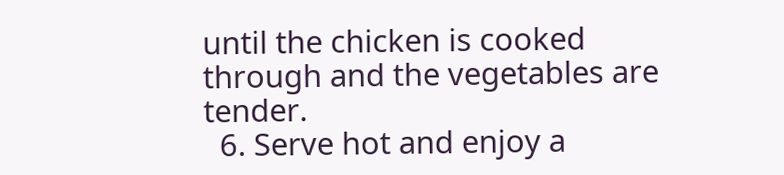until the chicken is cooked through and the vegetables are tender.
  6. Serve hot and enjoy a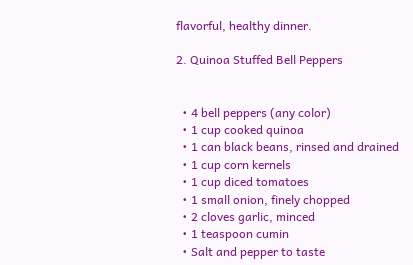flavorful, healthy dinner.

2. Quinoa Stuffed Bell Peppers


  • 4 bell peppers (any color)
  • 1 cup cooked quinoa
  • 1 can black beans, rinsed and drained
  • 1 cup corn kernels
  • 1 cup diced tomatoes
  • 1 small onion, finely chopped
  • 2 cloves garlic, minced
  • 1 teaspoon cumin
  • Salt and pepper to taste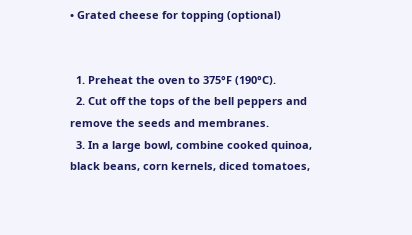• Grated cheese for topping (optional)


  1. Preheat the oven to 375°F (190°C).
  2. Cut off the tops of the bell peppers and remove the seeds and membranes.
  3. In a large bowl, combine cooked quinoa, black beans, corn kernels, diced tomatoes,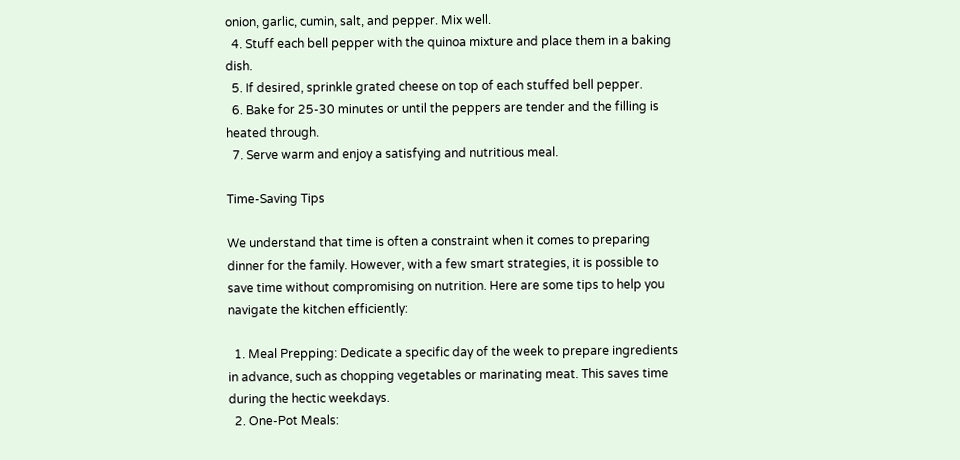onion, garlic, cumin, salt, and pepper. Mix well.
  4. Stuff each bell pepper with the quinoa mixture and place them in a baking dish.
  5. If desired, sprinkle grated cheese on top of each stuffed bell pepper.
  6. Bake for 25-30 minutes or until the peppers are tender and the filling is heated through.
  7. Serve warm and enjoy a satisfying and nutritious meal.

Time-Saving Tips

We understand that time is often a constraint when it comes to preparing dinner for the family. However, with a few smart strategies, it is possible to save time without compromising on nutrition. Here are some tips to help you navigate the kitchen efficiently:

  1. Meal Prepping: Dedicate a specific day of the week to prepare ingredients in advance, such as chopping vegetables or marinating meat. This saves time during the hectic weekdays.
  2. One-Pot Meals: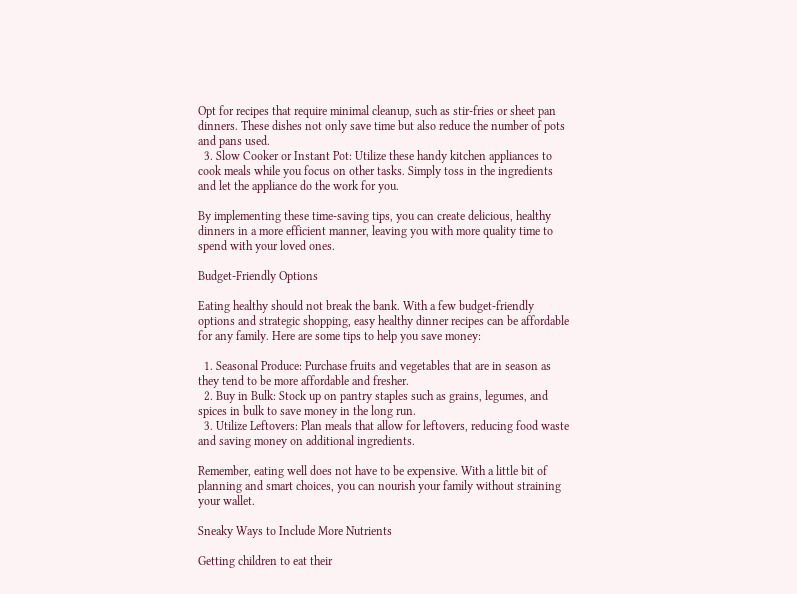Opt for recipes that require minimal cleanup, such as stir-fries or sheet pan dinners. These dishes not only save time but also reduce the number of pots and pans used.
  3. Slow Cooker or Instant Pot: Utilize these handy kitchen appliances to cook meals while you focus on other tasks. Simply toss in the ingredients and let the appliance do the work for you.

By implementing these time-saving tips, you can create delicious, healthy dinners in a more efficient manner, leaving you with more quality time to spend with your loved ones.

Budget-Friendly Options

Eating healthy should not break the bank. With a few budget-friendly options and strategic shopping, easy healthy dinner recipes can be affordable for any family. Here are some tips to help you save money:

  1. Seasonal Produce: Purchase fruits and vegetables that are in season as they tend to be more affordable and fresher.
  2. Buy in Bulk: Stock up on pantry staples such as grains, legumes, and spices in bulk to save money in the long run.
  3. Utilize Leftovers: Plan meals that allow for leftovers, reducing food waste and saving money on additional ingredients.

Remember, eating well does not have to be expensive. With a little bit of planning and smart choices, you can nourish your family without straining your wallet.

Sneaky Ways to Include More Nutrients

Getting children to eat their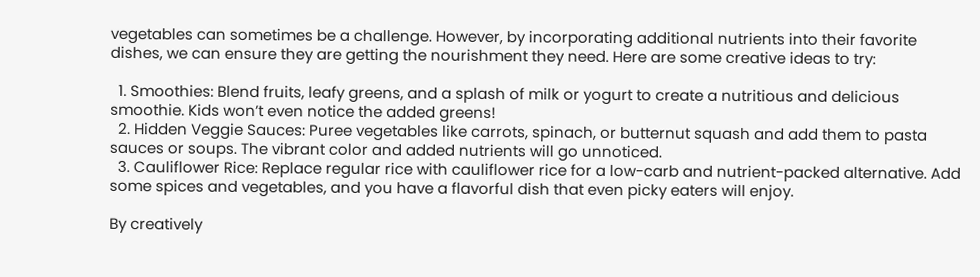vegetables can sometimes be a challenge. However, by incorporating additional nutrients into their favorite dishes, we can ensure they are getting the nourishment they need. Here are some creative ideas to try:

  1. Smoothies: Blend fruits, leafy greens, and a splash of milk or yogurt to create a nutritious and delicious smoothie. Kids won’t even notice the added greens!
  2. Hidden Veggie Sauces: Puree vegetables like carrots, spinach, or butternut squash and add them to pasta sauces or soups. The vibrant color and added nutrients will go unnoticed.
  3. Cauliflower Rice: Replace regular rice with cauliflower rice for a low-carb and nutrient-packed alternative. Add some spices and vegetables, and you have a flavorful dish that even picky eaters will enjoy.

By creatively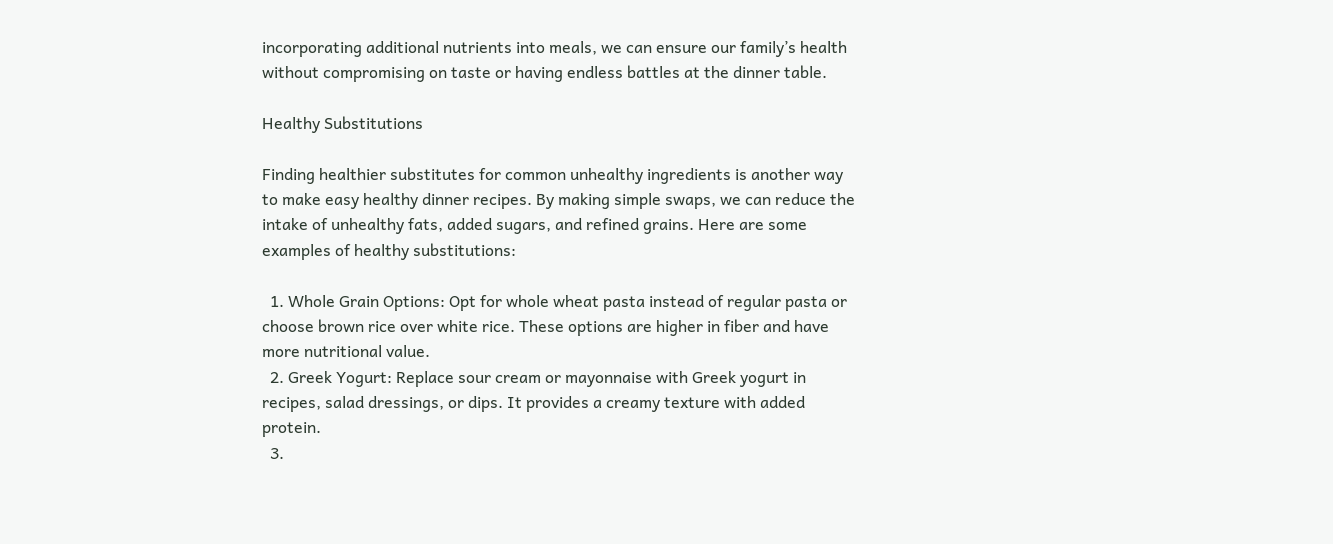incorporating additional nutrients into meals, we can ensure our family’s health without compromising on taste or having endless battles at the dinner table.

Healthy Substitutions

Finding healthier substitutes for common unhealthy ingredients is another way to make easy healthy dinner recipes. By making simple swaps, we can reduce the intake of unhealthy fats, added sugars, and refined grains. Here are some examples of healthy substitutions:

  1. Whole Grain Options: Opt for whole wheat pasta instead of regular pasta or choose brown rice over white rice. These options are higher in fiber and have more nutritional value.
  2. Greek Yogurt: Replace sour cream or mayonnaise with Greek yogurt in recipes, salad dressings, or dips. It provides a creamy texture with added protein.
  3.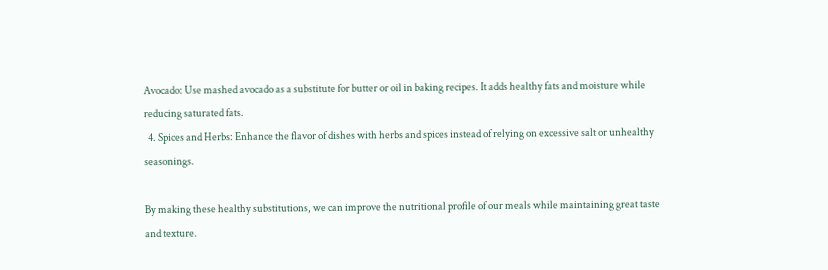Avocado: Use mashed avocado as a substitute for butter or oil in baking recipes. It adds healthy fats and moisture while reducing saturated fats.
  4. Spices and Herbs: Enhance the flavor of dishes with herbs and spices instead of relying on excessive salt or unhealthy seasonings.

By making these healthy substitutions, we can improve the nutritional profile of our meals while maintaining great taste and texture.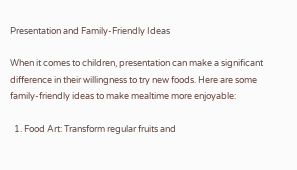Presentation and Family-Friendly Ideas

When it comes to children, presentation can make a significant difference in their willingness to try new foods. Here are some family-friendly ideas to make mealtime more enjoyable:

  1. Food Art: Transform regular fruits and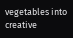vegetables into creative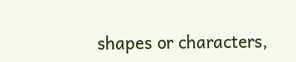shapes or characters,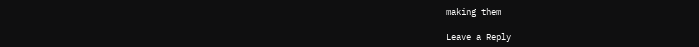making them

Leave a Reply